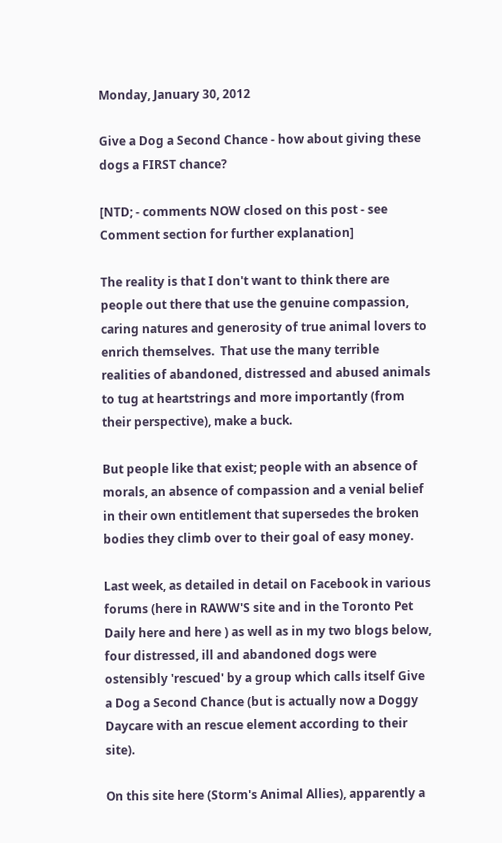Monday, January 30, 2012

Give a Dog a Second Chance - how about giving these dogs a FIRST chance?

[NTD; - comments NOW closed on this post - see Comment section for further explanation]

The reality is that I don't want to think there are people out there that use the genuine compassion, caring natures and generosity of true animal lovers to enrich themselves.  That use the many terrible realities of abandoned, distressed and abused animals to tug at heartstrings and more importantly (from their perspective), make a buck.

But people like that exist; people with an absence of morals, an absence of compassion and a venial belief in their own entitlement that supersedes the broken bodies they climb over to their goal of easy money.

Last week, as detailed in detail on Facebook in various forums (here in RAWW'S site and in the Toronto Pet Daily here and here ) as well as in my two blogs below, four distressed, ill and abandoned dogs were ostensibly 'rescued' by a group which calls itself Give a Dog a Second Chance (but is actually now a Doggy Daycare with an rescue element according to their site).

On this site here (Storm's Animal Allies), apparently a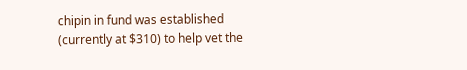chipin in fund was established (currently at $310) to help vet the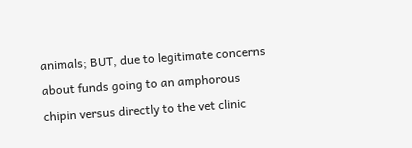animals; BUT, due to legitimate concerns about funds going to an amphorous chipin versus directly to the vet clinic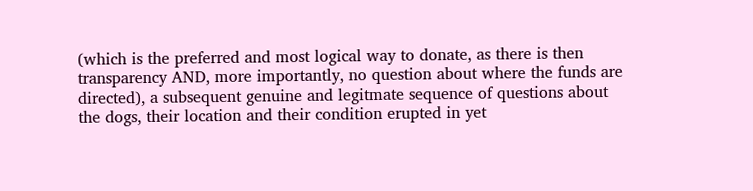(which is the preferred and most logical way to donate, as there is then transparency AND, more importantly, no question about where the funds are directed), a subsequent genuine and legitmate sequence of questions about the dogs, their location and their condition erupted in yet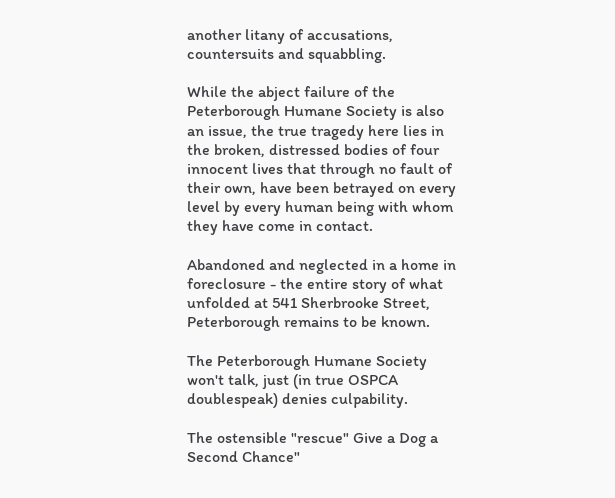another litany of accusations, countersuits and squabbling.

While the abject failure of the Peterborough Humane Society is also an issue, the true tragedy here lies in the broken, distressed bodies of four innocent lives that through no fault of their own, have been betrayed on every level by every human being with whom they have come in contact.

Abandoned and neglected in a home in foreclosure - the entire story of what unfolded at 541 Sherbrooke Street, Peterborough remains to be known.

The Peterborough Humane Society won't talk, just (in true OSPCA doublespeak) denies culpability.

The ostensible "rescue" Give a Dog a Second Chance"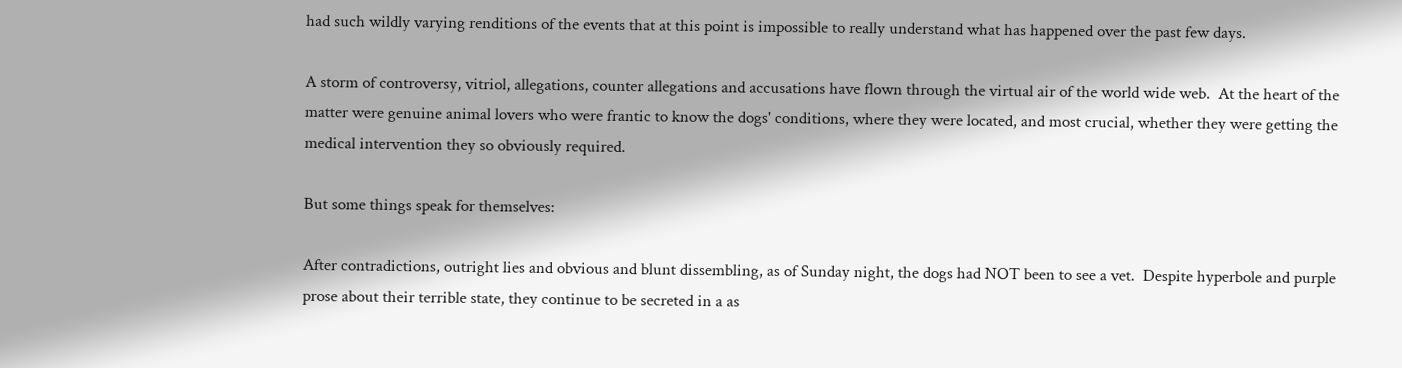had such wildly varying renditions of the events that at this point is impossible to really understand what has happened over the past few days.

A storm of controversy, vitriol, allegations, counter allegations and accusations have flown through the virtual air of the world wide web.  At the heart of the matter were genuine animal lovers who were frantic to know the dogs' conditions, where they were located, and most crucial, whether they were getting the medical intervention they so obviously required.

But some things speak for themselves:

After contradictions, outright lies and obvious and blunt dissembling, as of Sunday night, the dogs had NOT been to see a vet.  Despite hyperbole and purple prose about their terrible state, they continue to be secreted in a as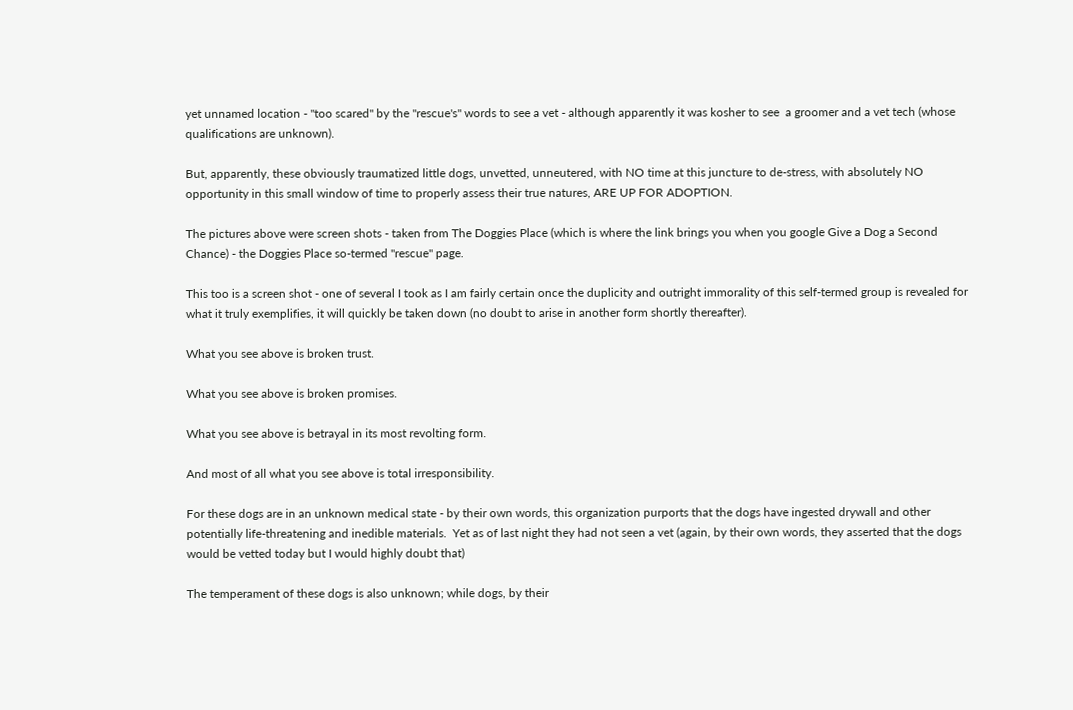yet unnamed location - "too scared" by the "rescue's" words to see a vet - although apparently it was kosher to see  a groomer and a vet tech (whose qualifications are unknown).

But, apparently, these obviously traumatized little dogs, unvetted, unneutered, with NO time at this juncture to de-stress, with absolutely NO opportunity in this small window of time to properly assess their true natures, ARE UP FOR ADOPTION.

The pictures above were screen shots - taken from The Doggies Place (which is where the link brings you when you google Give a Dog a Second Chance) - the Doggies Place so-termed "rescue" page.

This too is a screen shot - one of several I took as I am fairly certain once the duplicity and outright immorality of this self-termed group is revealed for what it truly exemplifies, it will quickly be taken down (no doubt to arise in another form shortly thereafter).

What you see above is broken trust.

What you see above is broken promises.

What you see above is betrayal in its most revolting form.

And most of all what you see above is total irresponsibility.

For these dogs are in an unknown medical state - by their own words, this organization purports that the dogs have ingested drywall and other potentially life-threatening and inedible materials.  Yet as of last night they had not seen a vet (again, by their own words, they asserted that the dogs would be vetted today but I would highly doubt that)

The temperament of these dogs is also unknown; while dogs, by their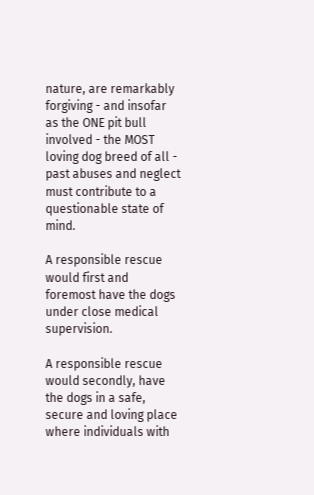nature, are remarkably forgiving - and insofar as the ONE pit bull involved - the MOST loving dog breed of all -   past abuses and neglect must contribute to a questionable state of mind.

A responsible rescue would first and foremost have the dogs under close medical supervision.

A responsible rescue would secondly, have the dogs in a safe, secure and loving place where individuals with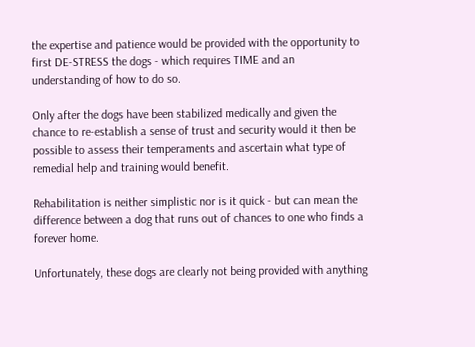the expertise and patience would be provided with the opportunity to first DE-STRESS the dogs - which requires TIME and an understanding of how to do so.

Only after the dogs have been stabilized medically and given the chance to re-establish a sense of trust and security would it then be possible to assess their temperaments and ascertain what type of remedial help and training would benefit.

Rehabilitation is neither simplistic nor is it quick - but can mean the difference between a dog that runs out of chances to one who finds a forever home.

Unfortunately, these dogs are clearly not being provided with anything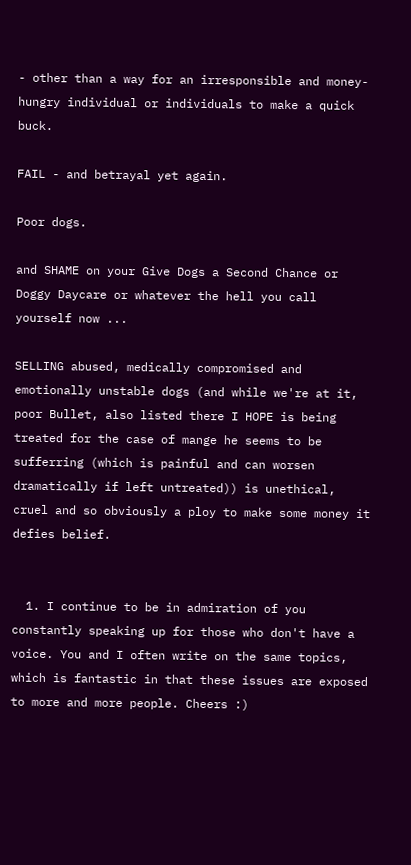- other than a way for an irresponsible and money-hungry individual or individuals to make a quick buck.

FAIL - and betrayal yet again.

Poor dogs.

and SHAME on your Give Dogs a Second Chance or Doggy Daycare or whatever the hell you call yourself now ...

SELLING abused, medically compromised and emotionally unstable dogs (and while we're at it, poor Bullet, also listed there I HOPE is being treated for the case of mange he seems to be sufferring (which is painful and can worsen dramatically if left untreated)) is unethical, cruel and so obviously a ploy to make some money it defies belief.


  1. I continue to be in admiration of you constantly speaking up for those who don't have a voice. You and I often write on the same topics, which is fantastic in that these issues are exposed to more and more people. Cheers :)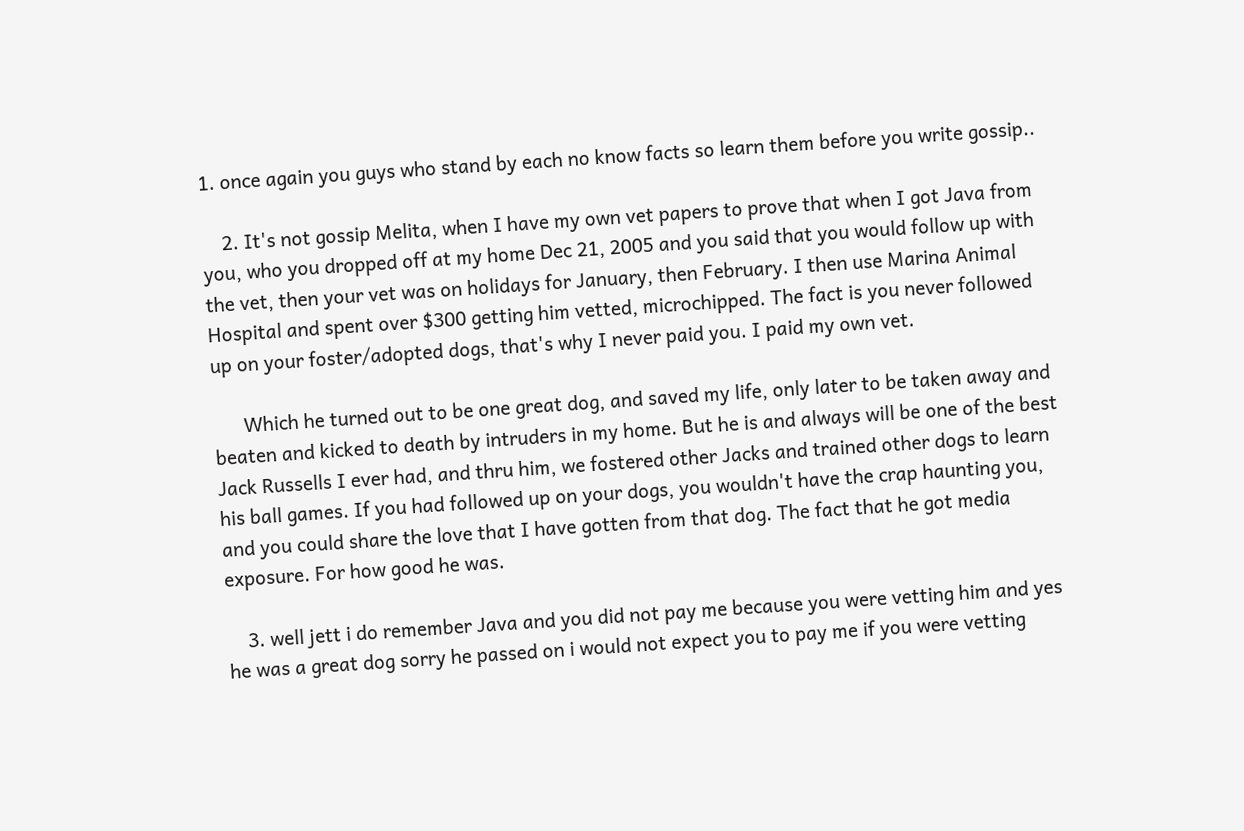1. once again you guys who stand by each no know facts so learn them before you write gossip..

    2. It's not gossip Melita, when I have my own vet papers to prove that when I got Java from you, who you dropped off at my home Dec 21, 2005 and you said that you would follow up with the vet, then your vet was on holidays for January, then February. I then use Marina Animal Hospital and spent over $300 getting him vetted, microchipped. The fact is you never followed up on your foster/adopted dogs, that's why I never paid you. I paid my own vet.

      Which he turned out to be one great dog, and saved my life, only later to be taken away and beaten and kicked to death by intruders in my home. But he is and always will be one of the best Jack Russells I ever had, and thru him, we fostered other Jacks and trained other dogs to learn his ball games. If you had followed up on your dogs, you wouldn't have the crap haunting you, and you could share the love that I have gotten from that dog. The fact that he got media exposure. For how good he was.

    3. well jett i do remember Java and you did not pay me because you were vetting him and yes he was a great dog sorry he passed on i would not expect you to pay me if you were vetting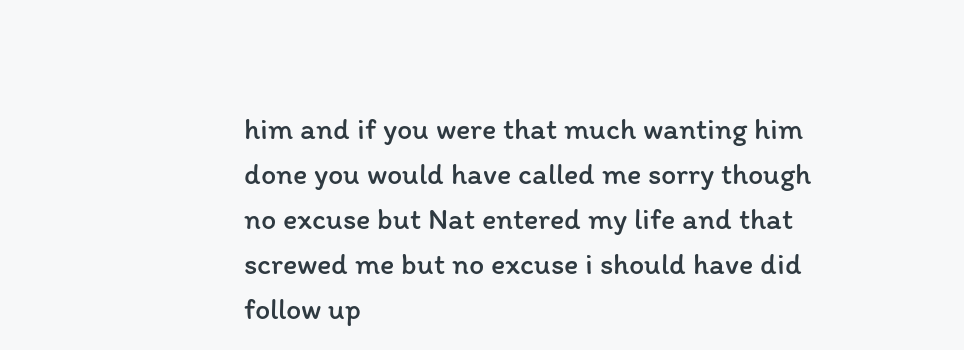him and if you were that much wanting him done you would have called me sorry though no excuse but Nat entered my life and that screwed me but no excuse i should have did follow up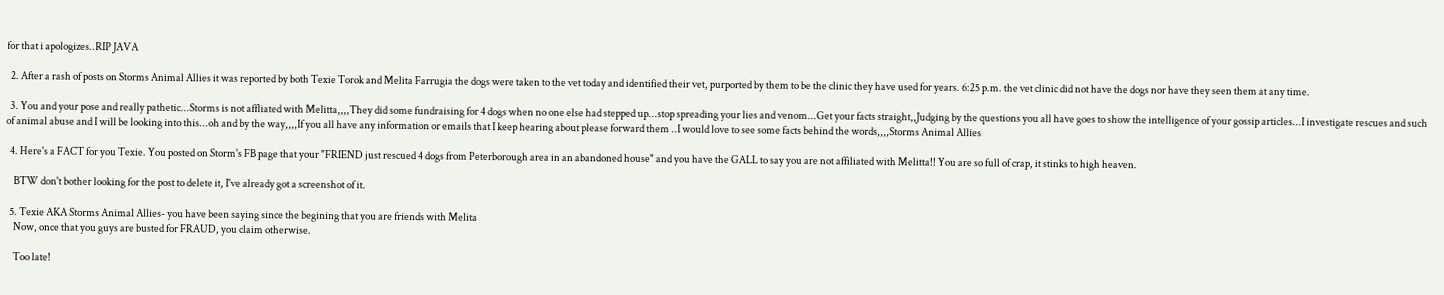for that i apologizes..RIP JAVA

  2. After a rash of posts on Storms Animal Allies it was reported by both Texie Torok and Melita Farrugia the dogs were taken to the vet today and identified their vet, purported by them to be the clinic they have used for years. 6:25 p.m. the vet clinic did not have the dogs nor have they seen them at any time.

  3. You and your pose and really pathetic...Storms is not affliated with Melitta,,,,They did some fundraising for 4 dogs when no one else had stepped up...stop spreading your lies and venom...Get your facts straight,,Judging by the questions you all have goes to show the intelligence of your gossip articles...I investigate rescues and such of animal abuse and I will be looking into this...oh and by the way,,,,If you all have any information or emails that I keep hearing about please forward them ..I would love to see some facts behind the words,,,,Storms Animal Allies

  4. Here's a FACT for you Texie. You posted on Storm's FB page that your "FRIEND just rescued 4 dogs from Peterborough area in an abandoned house" and you have the GALL to say you are not affiliated with Melitta!! You are so full of crap, it stinks to high heaven.

    BTW don't bother looking for the post to delete it, I've already got a screenshot of it.

  5. Texie AKA Storms Animal Allies- you have been saying since the begining that you are friends with Melita
    Now, once that you guys are busted for FRAUD, you claim otherwise.

    Too late!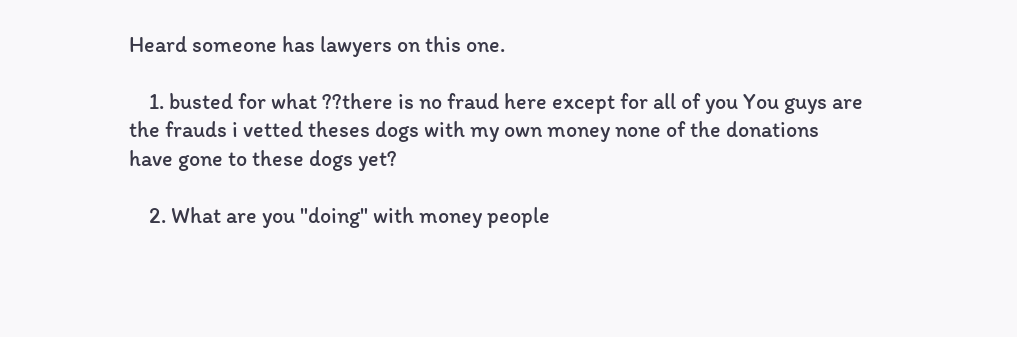Heard someone has lawyers on this one.

    1. busted for what ??there is no fraud here except for all of you You guys are the frauds i vetted theses dogs with my own money none of the donations have gone to these dogs yet?

    2. What are you "doing" with money people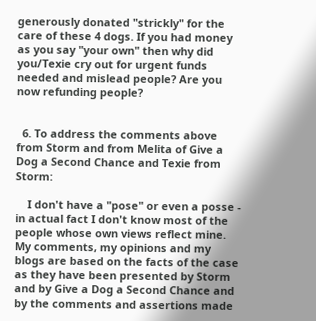generously donated "strickly" for the care of these 4 dogs. If you had money as you say "your own" then why did you/Texie cry out for urgent funds needed and mislead people? Are you now refunding people?


  6. To address the comments above from Storm and from Melita of Give a Dog a Second Chance and Texie from Storm:

    I don't have a "pose" or even a posse - in actual fact I don't know most of the people whose own views reflect mine. My comments, my opinions and my blogs are based on the facts of the case as they have been presented by Storm and by Give a Dog a Second Chance and by the comments and assertions made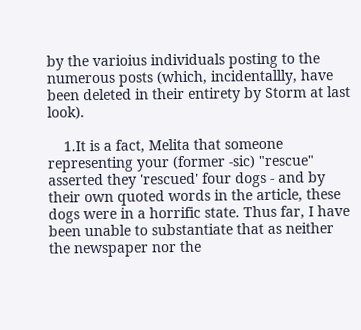by the varioius individuals posting to the numerous posts (which, incidentallly, have been deleted in their entirety by Storm at last look).

    1.It is a fact, Melita that someone representing your (former -sic) "rescue" asserted they 'rescued' four dogs - and by their own quoted words in the article, these dogs were in a horrific state. Thus far, I have been unable to substantiate that as neither the newspaper nor the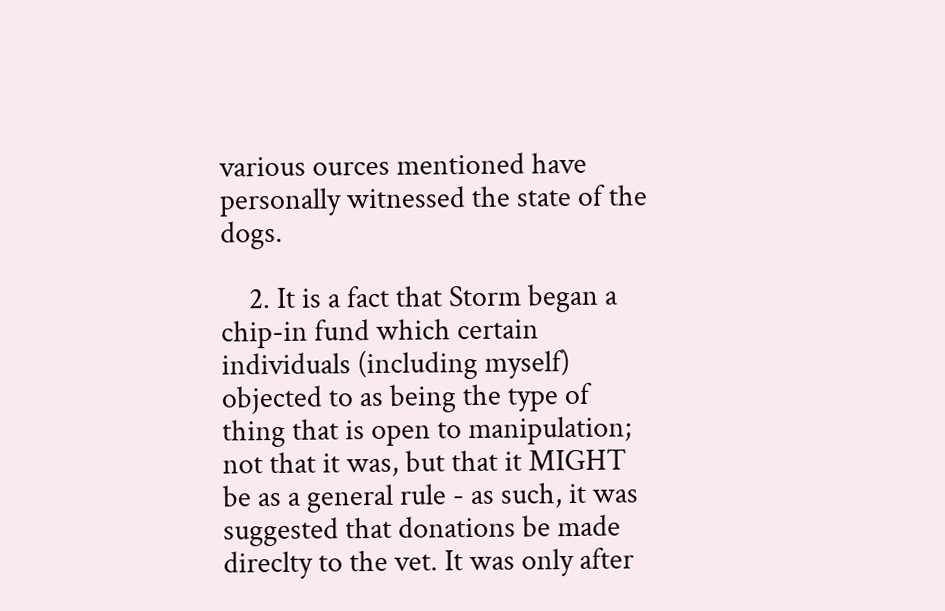various ources mentioned have personally witnessed the state of the dogs.

    2. It is a fact that Storm began a chip-in fund which certain individuals (including myself) objected to as being the type of thing that is open to manipulation; not that it was, but that it MIGHT be as a general rule - as such, it was suggested that donations be made direclty to the vet. It was only after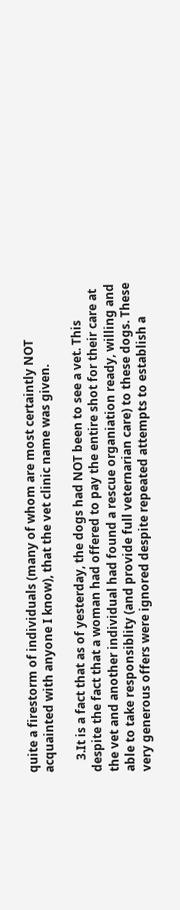quite a firestorm of individuals (many of whom are most certaintly NOT acquainted with anyone I know), that the vet clinic name was given.

    3.It is a fact that as of yesterday, the dogs had NOT been to see a vet. This despite the fact that a woman had offered to pay the entire shot for their care at the vet and another individual had found a rescue organiation ready, willing and able to take responsiblity (and provide full veternarian care) to these dogs. These very generous offers were ignored despite repeated attempts to establish a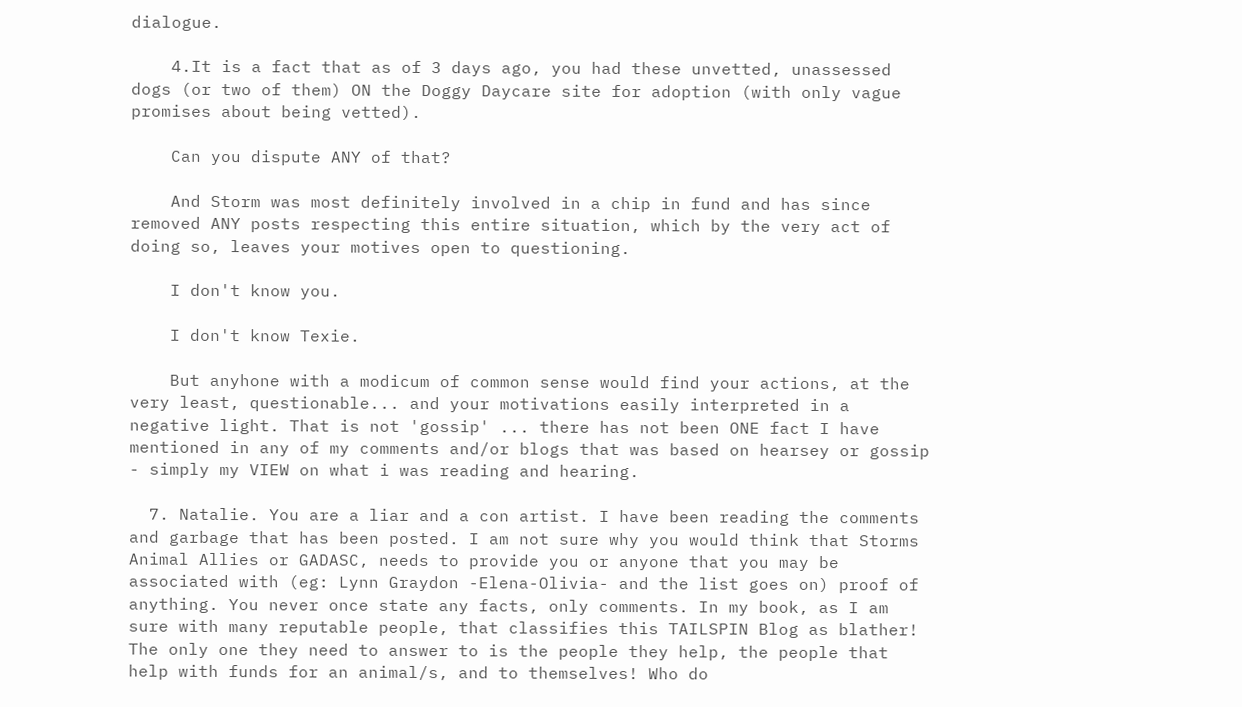dialogue.

    4.It is a fact that as of 3 days ago, you had these unvetted, unassessed dogs (or two of them) ON the Doggy Daycare site for adoption (with only vague promises about being vetted).

    Can you dispute ANY of that?

    And Storm was most definitely involved in a chip in fund and has since removed ANY posts respecting this entire situation, which by the very act of doing so, leaves your motives open to questioning.

    I don't know you.

    I don't know Texie.

    But anyhone with a modicum of common sense would find your actions, at the very least, questionable... and your motivations easily interpreted in a negative light. That is not 'gossip' ... there has not been ONE fact I have mentioned in any of my comments and/or blogs that was based on hearsey or gossip - simply my VIEW on what i was reading and hearing.

  7. Natalie. You are a liar and a con artist. I have been reading the comments and garbage that has been posted. I am not sure why you would think that Storms Animal Allies or GADASC, needs to provide you or anyone that you may be associated with (eg: Lynn Graydon -Elena-Olivia- and the list goes on) proof of anything. You never once state any facts, only comments. In my book, as I am sure with many reputable people, that classifies this TAILSPIN Blog as blather! The only one they need to answer to is the people they help, the people that help with funds for an animal/s, and to themselves! Who do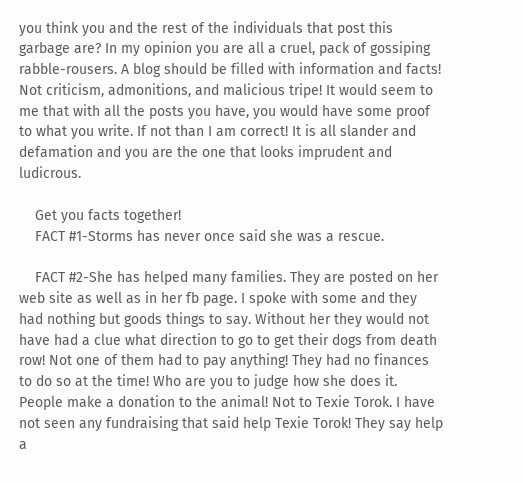you think you and the rest of the individuals that post this garbage are? In my opinion you are all a cruel, pack of gossiping rabble-rousers. A blog should be filled with information and facts! Not criticism, admonitions, and malicious tripe! It would seem to me that with all the posts you have, you would have some proof to what you write. If not than I am correct! It is all slander and defamation and you are the one that looks imprudent and ludicrous.

    Get you facts together!
    FACT #1-Storms has never once said she was a rescue.

    FACT #2-She has helped many families. They are posted on her web site as well as in her fb page. I spoke with some and they had nothing but goods things to say. Without her they would not have had a clue what direction to go to get their dogs from death row! Not one of them had to pay anything! They had no finances to do so at the time! Who are you to judge how she does it. People make a donation to the animal! Not to Texie Torok. I have not seen any fundraising that said help Texie Torok! They say help a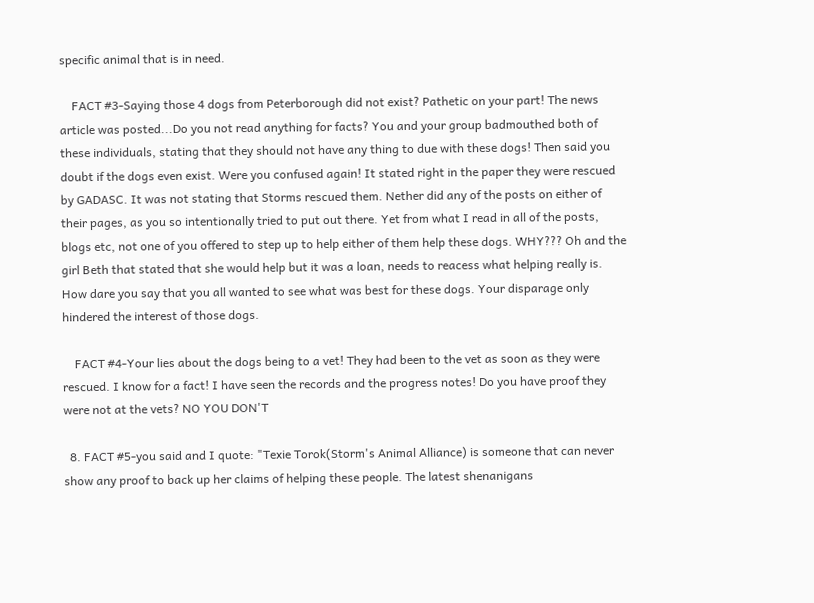specific animal that is in need.

    FACT #3-Saying those 4 dogs from Peterborough did not exist? Pathetic on your part! The news article was posted...Do you not read anything for facts? You and your group badmouthed both of these individuals, stating that they should not have any thing to due with these dogs! Then said you doubt if the dogs even exist. Were you confused again! It stated right in the paper they were rescued by GADASC. It was not stating that Storms rescued them. Nether did any of the posts on either of their pages, as you so intentionally tried to put out there. Yet from what I read in all of the posts, blogs etc, not one of you offered to step up to help either of them help these dogs. WHY??? Oh and the girl Beth that stated that she would help but it was a loan, needs to reacess what helping really is. How dare you say that you all wanted to see what was best for these dogs. Your disparage only hindered the interest of those dogs.

    FACT #4-Your lies about the dogs being to a vet! They had been to the vet as soon as they were rescued. I know for a fact! I have seen the records and the progress notes! Do you have proof they were not at the vets? NO YOU DON'T

  8. FACT #5-you said and I quote: "Texie Torok(Storm's Animal Alliance) is someone that can never show any proof to back up her claims of helping these people. The latest shenanigans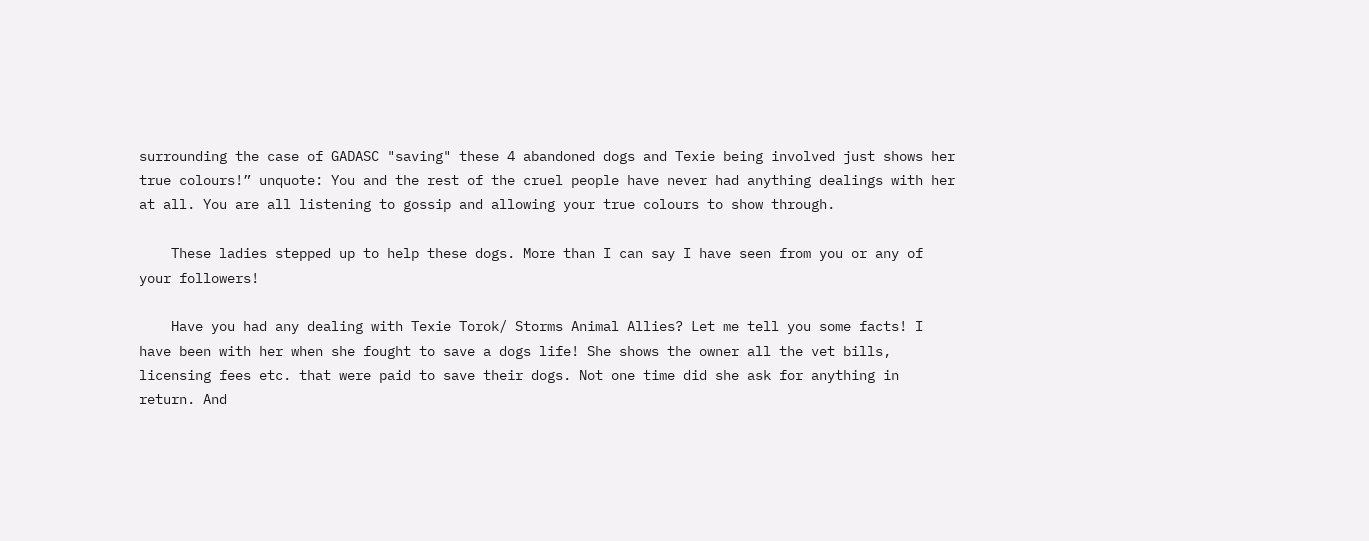surrounding the case of GADASC "saving" these 4 abandoned dogs and Texie being involved just shows her true colours!” unquote: You and the rest of the cruel people have never had anything dealings with her at all. You are all listening to gossip and allowing your true colours to show through.

    These ladies stepped up to help these dogs. More than I can say I have seen from you or any of your followers!

    Have you had any dealing with Texie Torok/ Storms Animal Allies? Let me tell you some facts! I have been with her when she fought to save a dogs life! She shows the owner all the vet bills, licensing fees etc. that were paid to save their dogs. Not one time did she ask for anything in return. And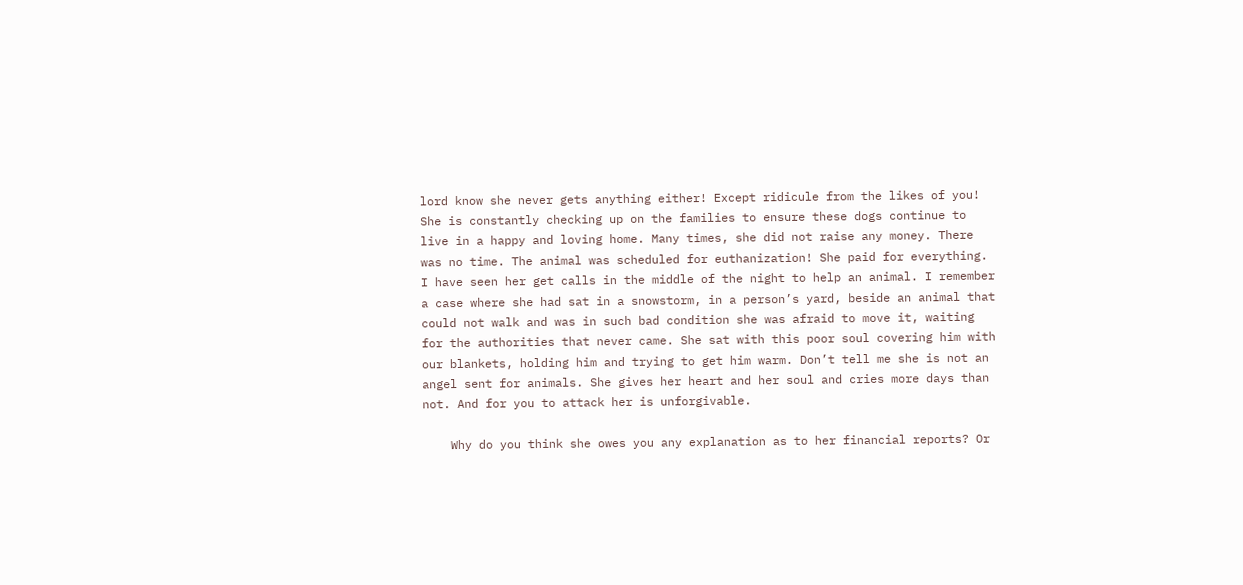lord know she never gets anything either! Except ridicule from the likes of you! She is constantly checking up on the families to ensure these dogs continue to live in a happy and loving home. Many times, she did not raise any money. There was no time. The animal was scheduled for euthanization! She paid for everything. I have seen her get calls in the middle of the night to help an animal. I remember a case where she had sat in a snowstorm, in a person’s yard, beside an animal that could not walk and was in such bad condition she was afraid to move it, waiting for the authorities that never came. She sat with this poor soul covering him with our blankets, holding him and trying to get him warm. Don’t tell me she is not an angel sent for animals. She gives her heart and her soul and cries more days than not. And for you to attack her is unforgivable.

    Why do you think she owes you any explanation as to her financial reports? Or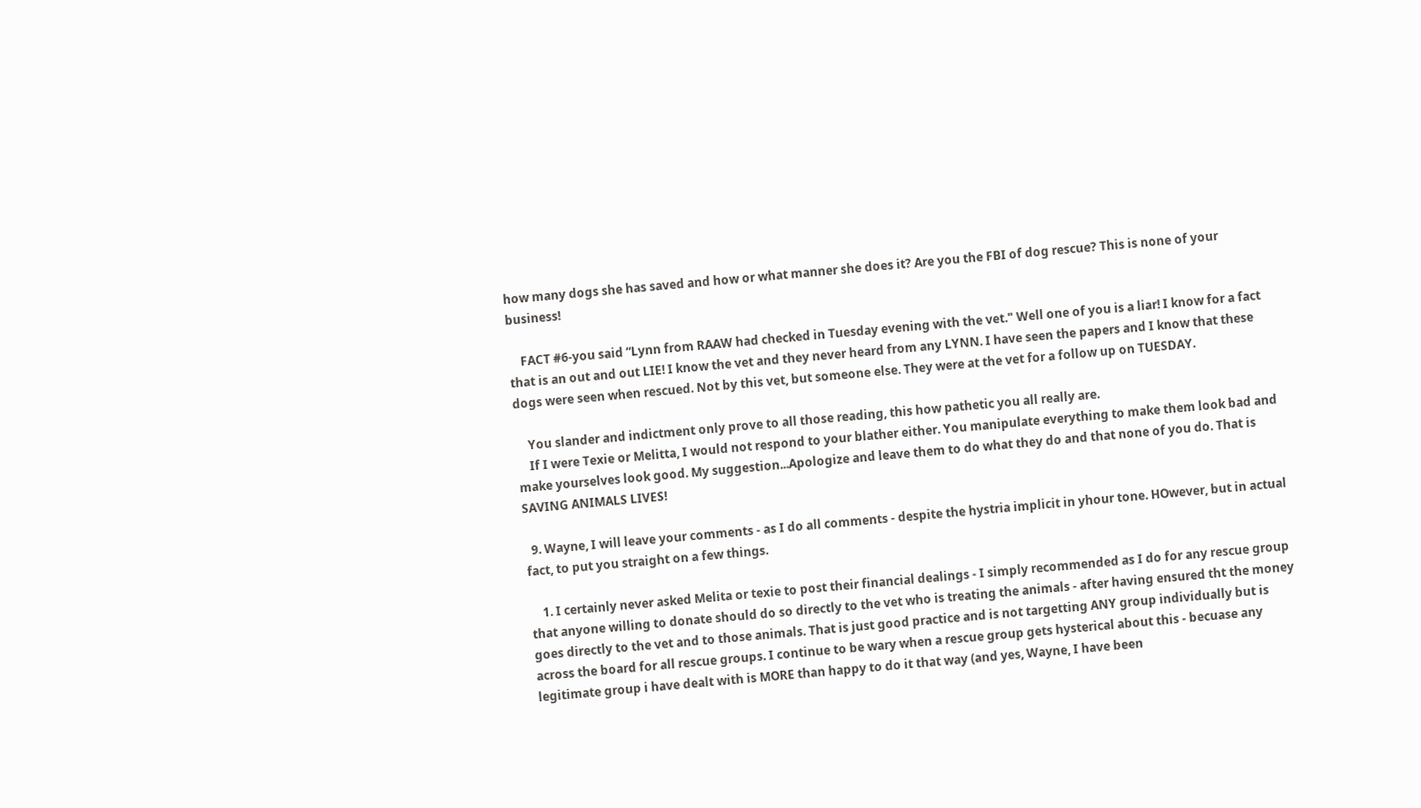how many dogs she has saved and how or what manner she does it? Are you the FBI of dog rescue? This is none of your business!

    FACT #6-you said “Lynn from RAAW had checked in Tuesday evening with the vet." Well one of you is a liar! I know for a fact that is an out and out LIE! I know the vet and they never heard from any LYNN. I have seen the papers and I know that these dogs were seen when rescued. Not by this vet, but someone else. They were at the vet for a follow up on TUESDAY.

    You slander and indictment only prove to all those reading, this how pathetic you all really are.
    If I were Texie or Melitta, I would not respond to your blather either. You manipulate everything to make them look bad and make yourselves look good. My suggestion...Apologize and leave them to do what they do and that none of you do. That is SAVING ANIMALS LIVES!

  9. Wayne, I will leave your comments - as I do all comments - despite the hystria implicit in yhour tone. HOwever, but in actual fact, to put you straight on a few things.

    1. I certainly never asked Melita or texie to post their financial dealings - I simply recommended as I do for any rescue group that anyone willing to donate should do so directly to the vet who is treating the animals - after having ensured tht the money goes directly to the vet and to those animals. That is just good practice and is not targetting ANY group individually but is across the board for all rescue groups. I continue to be wary when a rescue group gets hysterical about this - becuase any legitimate group i have dealt with is MORE than happy to do it that way (and yes, Wayne, I have been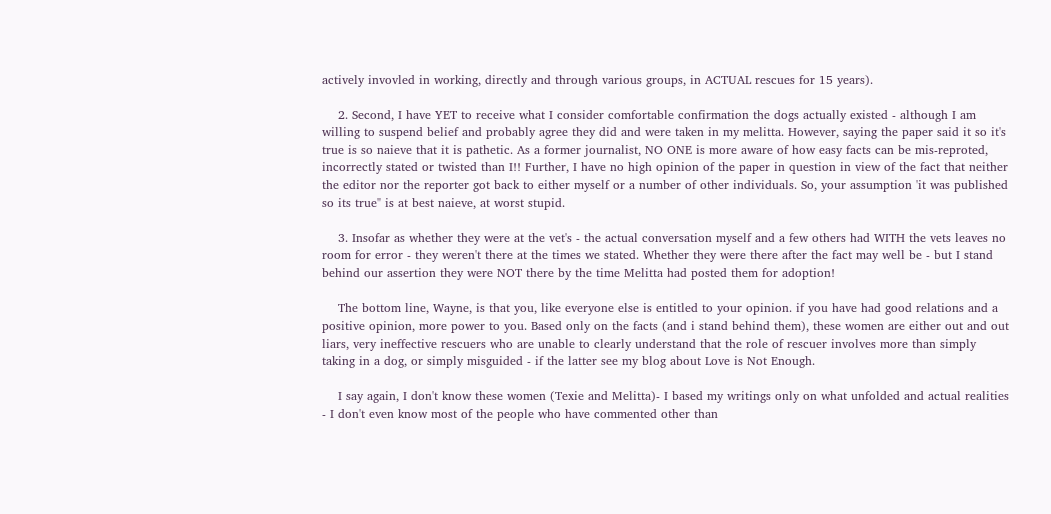actively invovled in working, directly and through various groups, in ACTUAL rescues for 15 years).

    2. Second, I have YET to receive what I consider comfortable confirmation the dogs actually existed - although I am willing to suspend belief and probably agree they did and were taken in my melitta. However, saying the paper said it so it's true is so naieve that it is pathetic. As a former journalist, NO ONE is more aware of how easy facts can be mis-reproted, incorrectly stated or twisted than I!! Further, I have no high opinion of the paper in question in view of the fact that neither the editor nor the reporter got back to either myself or a number of other individuals. So, your assumption 'it was published so its true" is at best naieve, at worst stupid.

    3. Insofar as whether they were at the vet's - the actual conversation myself and a few others had WITH the vets leaves no room for error - they weren't there at the times we stated. Whether they were there after the fact may well be - but I stand behind our assertion they were NOT there by the time Melitta had posted them for adoption!

    The bottom line, Wayne, is that you, like everyone else is entitled to your opinion. if you have had good relations and a positive opinion, more power to you. Based only on the facts (and i stand behind them), these women are either out and out liars, very ineffective rescuers who are unable to clearly understand that the role of rescuer involves more than simply taking in a dog, or simply misguided - if the latter see my blog about Love is Not Enough.

    I say again, I don't know these women (Texie and Melitta)- I based my writings only on what unfolded and actual realities - I don't even know most of the people who have commented other than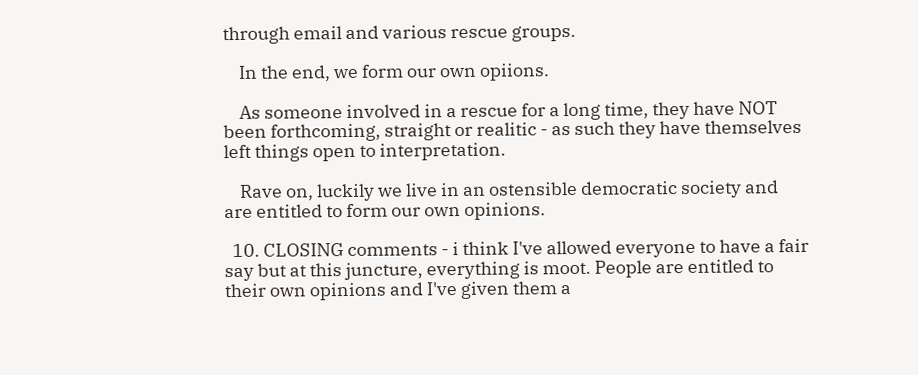through email and various rescue groups.

    In the end, we form our own opiions.

    As someone involved in a rescue for a long time, they have NOT been forthcoming, straight or realitic - as such they have themselves left things open to interpretation.

    Rave on, luckily we live in an ostensible democratic society and are entitled to form our own opinions.

  10. CLOSING comments - i think I've allowed everyone to have a fair say but at this juncture, everything is moot. People are entitled to their own opinions and I've given them a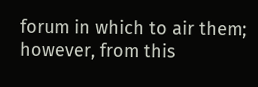forum in which to air them; however, from this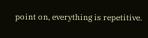point on, everything is repetitive.